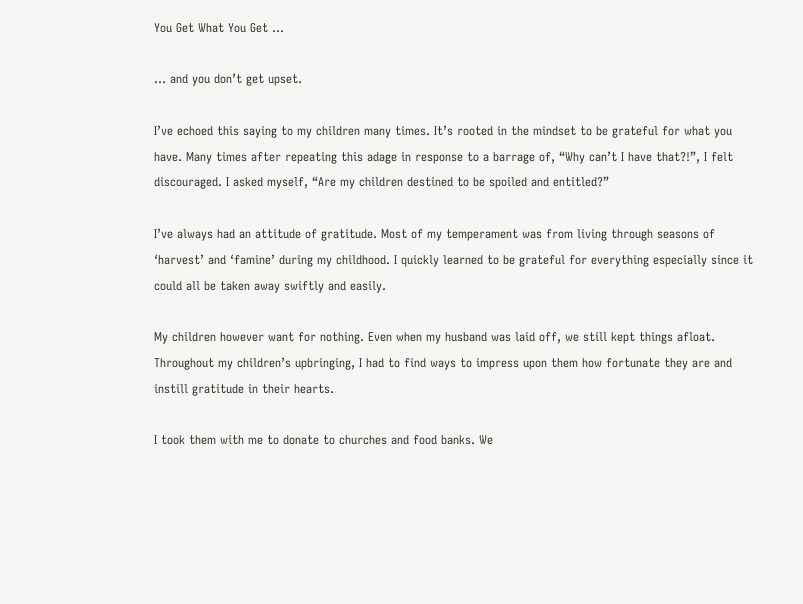You Get What You Get …

… and you don’t get upset.

I’ve echoed this saying to my children many times. It’s rooted in the mindset to be grateful for what you have. Many times after repeating this adage in response to a barrage of, “Why can’t I have that?!”, I felt discouraged. I asked myself, “Are my children destined to be spoiled and entitled?”

I’ve always had an attitude of gratitude. Most of my temperament was from living through seasons of ‘harvest’ and ‘famine’ during my childhood. I quickly learned to be grateful for everything especially since it could all be taken away swiftly and easily.

My children however want for nothing. Even when my husband was laid off, we still kept things afloat. Throughout my children’s upbringing, I had to find ways to impress upon them how fortunate they are and instill gratitude in their hearts.

I took them with me to donate to churches and food banks. We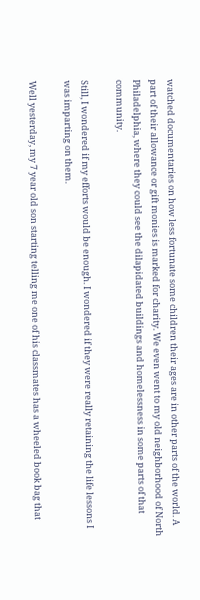watched documentaries on how less fortunate some children their ages are in other parts of the world. A part of their allowance or gift monies is marked for charity. We even went to my old neighborhood of North Philadelphia, where they could see the dilapidated buildings and homelessness in some parts of that community.

Still, I wondered if my efforts would be enough. I wondered if they were really retaining the life lessons I was imparting on them.

Well yesterday, my 7 year old son starting telling me one of his classmates has a wheeled book bag that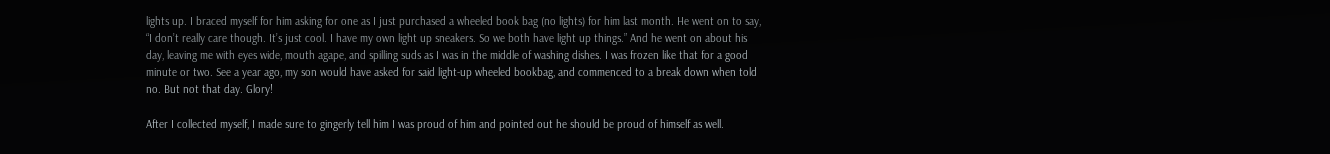lights up. I braced myself for him asking for one as I just purchased a wheeled book bag (no lights) for him last month. He went on to say, “I don’t really care though. It’s just cool. I have my own light up sneakers. So we both have light up things.” And he went on about his day, leaving me with eyes wide, mouth agape, and spilling suds as I was in the middle of washing dishes. I was frozen like that for a good minute or two. See a year ago, my son would have asked for said light-up wheeled bookbag, and commenced to a break down when told no. But not that day. Glory!

After I collected myself, I made sure to gingerly tell him I was proud of him and pointed out he should be proud of himself as well.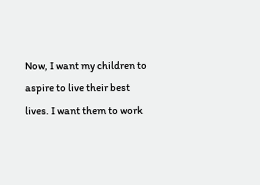Now, I want my children to aspire to live their best lives. I want them to work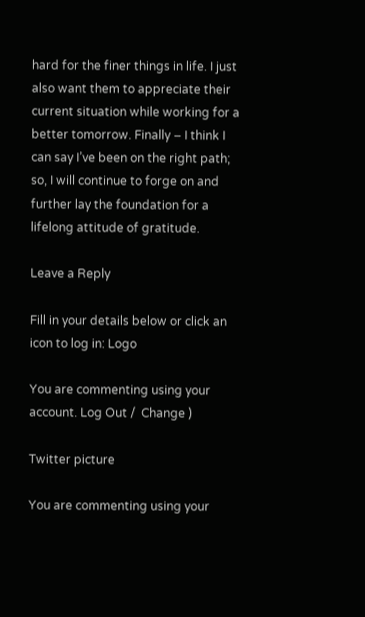hard for the finer things in life. I just also want them to appreciate their current situation while working for a better tomorrow. Finally – I think I can say I’ve been on the right path; so, I will continue to forge on and further lay the foundation for a lifelong attitude of gratitude.

Leave a Reply

Fill in your details below or click an icon to log in: Logo

You are commenting using your account. Log Out /  Change )

Twitter picture

You are commenting using your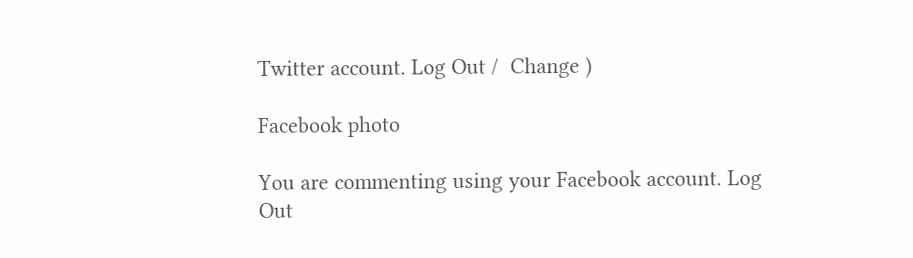Twitter account. Log Out /  Change )

Facebook photo

You are commenting using your Facebook account. Log Out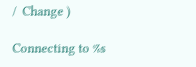/  Change )

Connecting to %s